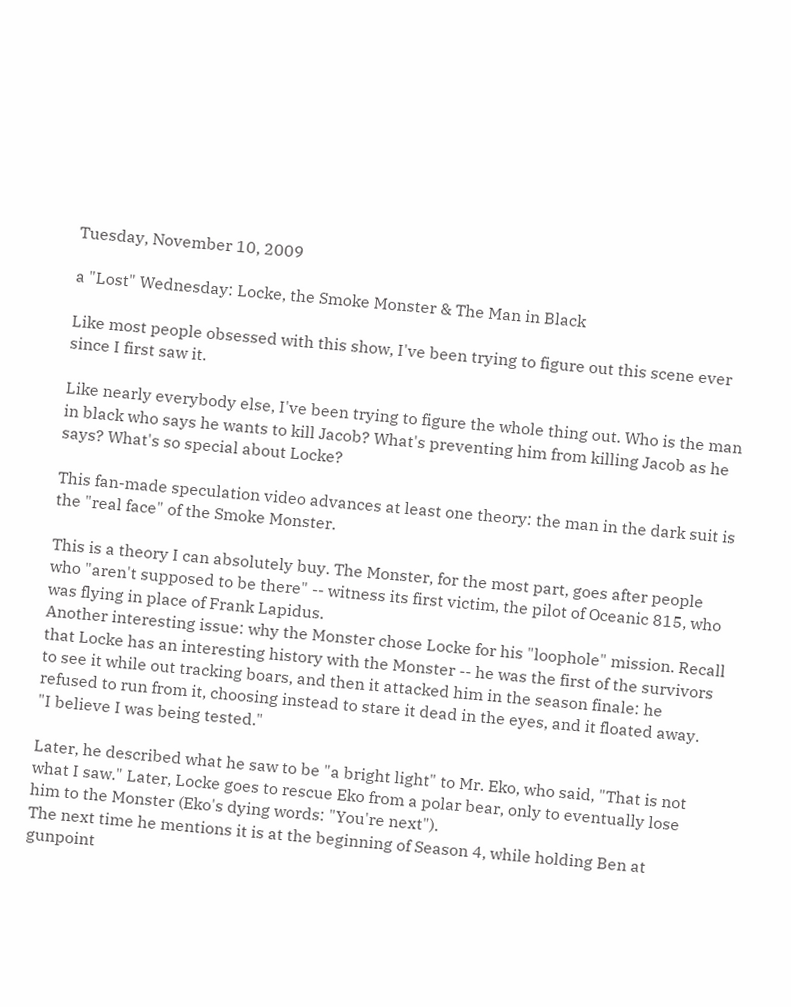Tuesday, November 10, 2009

a "Lost" Wednesday: Locke, the Smoke Monster & The Man in Black

Like most people obsessed with this show, I've been trying to figure out this scene ever since I first saw it.

Like nearly everybody else, I've been trying to figure the whole thing out. Who is the man in black who says he wants to kill Jacob? What's preventing him from killing Jacob as he says? What's so special about Locke?

This fan-made speculation video advances at least one theory: the man in the dark suit is the "real face" of the Smoke Monster.

This is a theory I can absolutely buy. The Monster, for the most part, goes after people who "aren't supposed to be there" -- witness its first victim, the pilot of Oceanic 815, who was flying in place of Frank Lapidus.
Another interesting issue: why the Monster chose Locke for his "loophole" mission. Recall that Locke has an interesting history with the Monster -- he was the first of the survivors to see it while out tracking boars, and then it attacked him in the season finale: he refused to run from it, choosing instead to stare it dead in the eyes, and it floated away.
"I believe I was being tested."

Later, he described what he saw to be "a bright light" to Mr. Eko, who said, "That is not what I saw." Later, Locke goes to rescue Eko from a polar bear, only to eventually lose him to the Monster (Eko's dying words: "You're next").
The next time he mentions it is at the beginning of Season 4, while holding Ben at gunpoint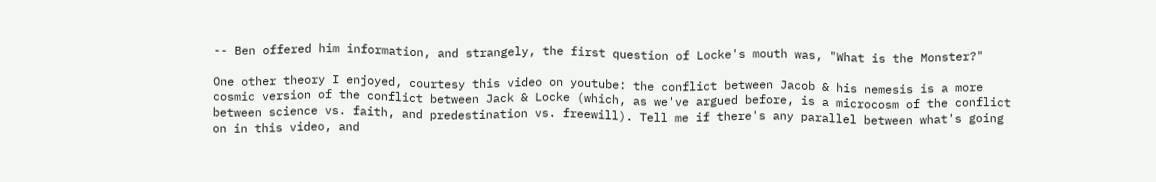-- Ben offered him information, and strangely, the first question of Locke's mouth was, "What is the Monster?"

One other theory I enjoyed, courtesy this video on youtube: the conflict between Jacob & his nemesis is a more cosmic version of the conflict between Jack & Locke (which, as we've argued before, is a microcosm of the conflict between science vs. faith, and predestination vs. freewill). Tell me if there's any parallel between what's going on in this video, and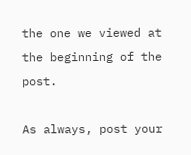the one we viewed at the beginning of the post.

As always, post your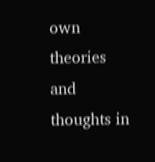own theories and thoughts in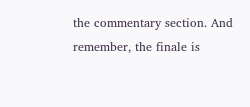the commentary section. And remember, the finale is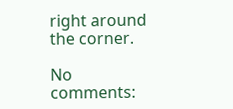right around the corner.

No comments: